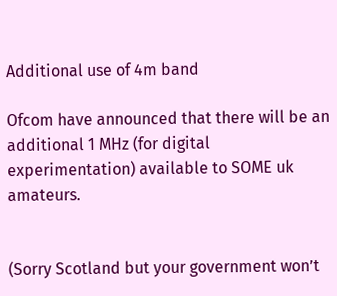Additional use of 4m band

Ofcom have announced that there will be an additional 1 MHz (for digital experimentation) available to SOME uk amateurs.


(Sorry Scotland but your government won’t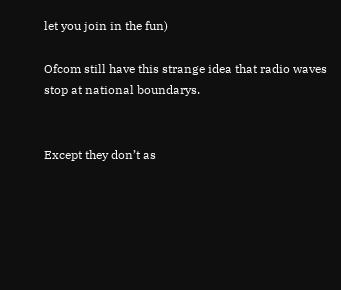let you join in the fun)

Ofcom still have this strange idea that radio waves stop at national boundarys.


Except they don’t as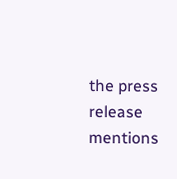the press release mentions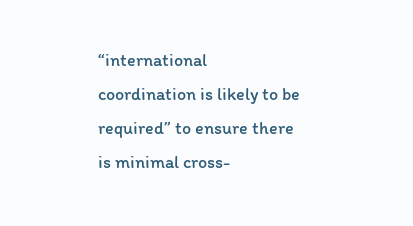“international coordination is likely to be required” to ensure there is minimal cross-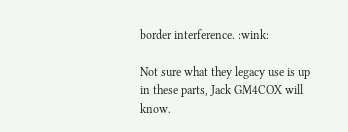border interference. :wink:

Not sure what they legacy use is up in these parts, Jack GM4COX will know.